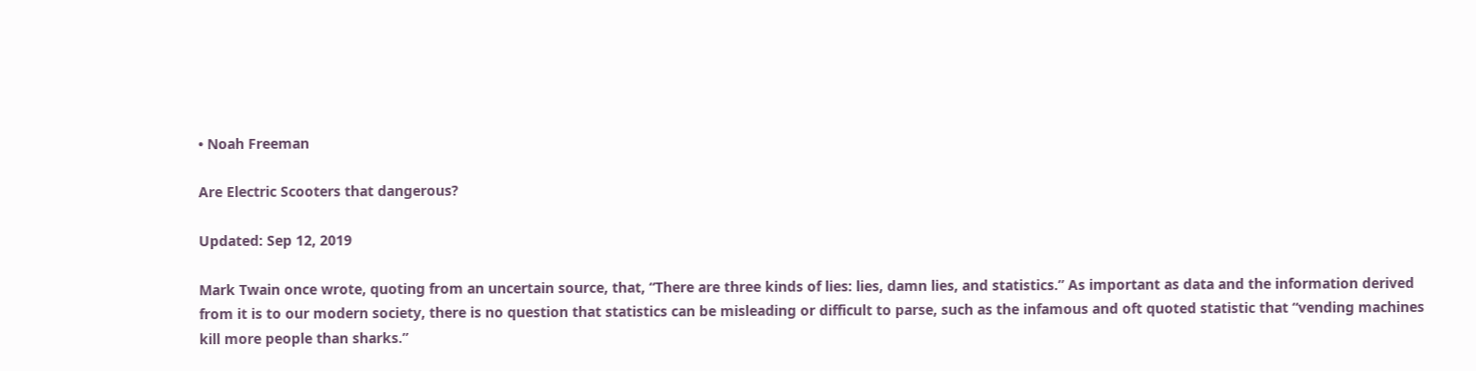• Noah Freeman

Are Electric Scooters that dangerous?

Updated: Sep 12, 2019

Mark Twain once wrote, quoting from an uncertain source, that, “There are three kinds of lies: lies, damn lies, and statistics.” As important as data and the information derived from it is to our modern society, there is no question that statistics can be misleading or difficult to parse, such as the infamous and oft quoted statistic that “vending machines kill more people than sharks.”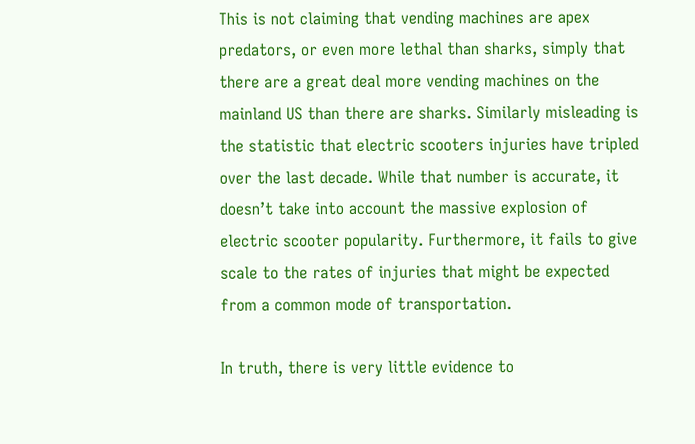This is not claiming that vending machines are apex predators, or even more lethal than sharks, simply that there are a great deal more vending machines on the mainland US than there are sharks. Similarly misleading is the statistic that electric scooters injuries have tripled over the last decade. While that number is accurate, it doesn’t take into account the massive explosion of electric scooter popularity. Furthermore, it fails to give scale to the rates of injuries that might be expected from a common mode of transportation.

In truth, there is very little evidence to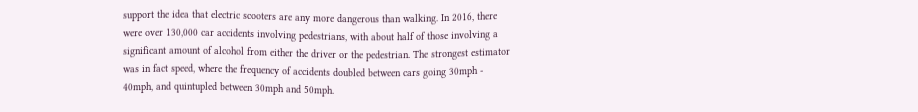support the idea that electric scooters are any more dangerous than walking. In 2016, there were over 130,000 car accidents involving pedestrians, with about half of those involving a significant amount of alcohol from either the driver or the pedestrian. The strongest estimator was in fact speed, where the frequency of accidents doubled between cars going 30mph - 40mph, and quintupled between 30mph and 50mph.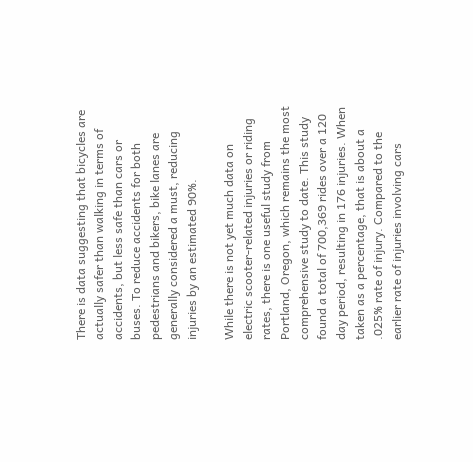There is data suggesting that bicycles are actually safer than walking in terms of accidents, but less safe than cars or buses. To reduce accidents for both pedestrians and bikers, bike lanes are generally considered a must, reducing injuries by an estimated 90%.

While there is not yet much data on electric scooter-related injuries or riding rates, there is one useful study from Portland, Oregon, which remains the most comprehensive study to date. This study found a total of 700,369 rides over a 120 day period, resulting in 176 injuries. When taken as a percentage, that is about a .025% rate of injury. Compared to the earlier rate of injuries involving cars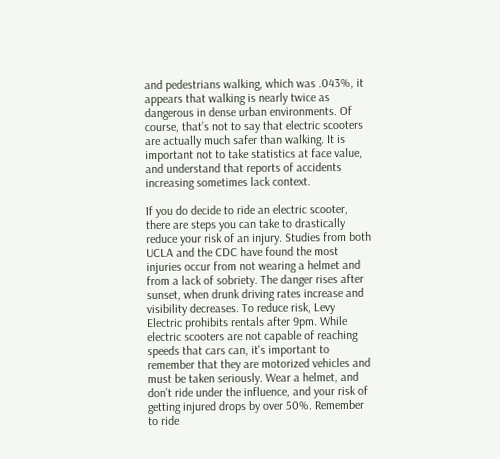and pedestrians walking, which was .043%, it appears that walking is nearly twice as dangerous in dense urban environments. Of course, that’s not to say that electric scooters are actually much safer than walking. It is important not to take statistics at face value, and understand that reports of accidents increasing sometimes lack context.

If you do decide to ride an electric scooter, there are steps you can take to drastically reduce your risk of an injury. Studies from both UCLA and the CDC have found the most injuries occur from not wearing a helmet and from a lack of sobriety. The danger rises after sunset, when drunk driving rates increase and visibility decreases. To reduce risk, Levy Electric prohibits rentals after 9pm. While electric scooters are not capable of reaching speeds that cars can, it's important to remember that they are motorized vehicles and must be taken seriously. Wear a helmet, and don’t ride under the influence, and your risk of getting injured drops by over 50%. Remember to ride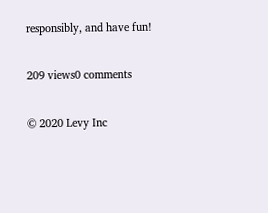responsibly, and have fun!

209 views0 comments

© 2020 Levy Inc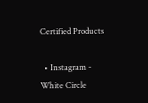Certified Products

  • Instagram - White Circle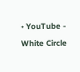• YouTube - White Circle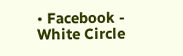• Facebook - White Circle